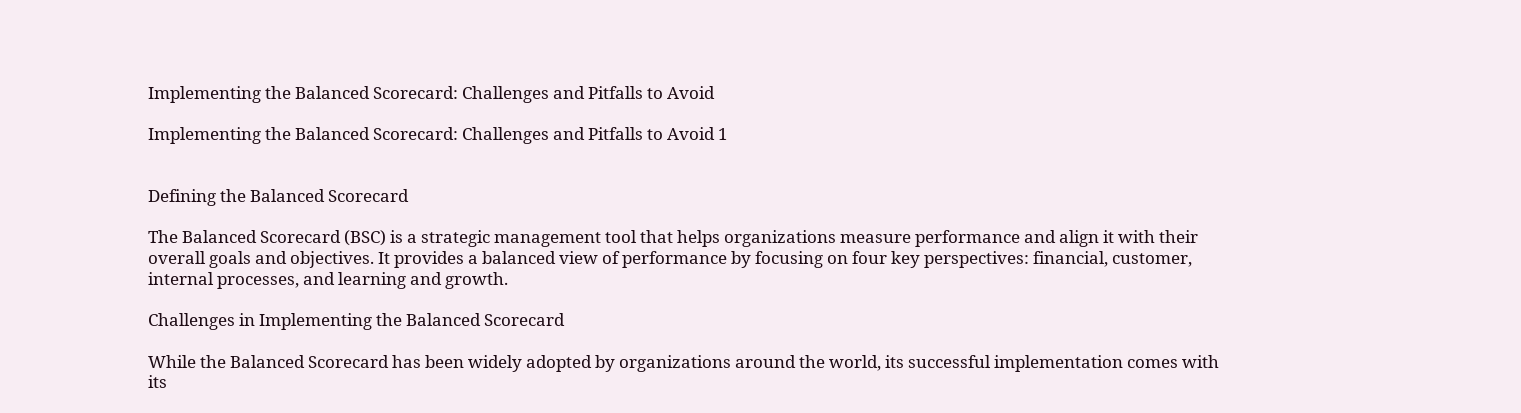Implementing the Balanced Scorecard: Challenges and Pitfalls to Avoid

Implementing the Balanced Scorecard: Challenges and Pitfalls to Avoid 1


Defining the Balanced Scorecard

The Balanced Scorecard (BSC) is a strategic management tool that helps organizations measure performance and align it with their overall goals and objectives. It provides a balanced view of performance by focusing on four key perspectives: financial, customer, internal processes, and learning and growth.

Challenges in Implementing the Balanced Scorecard

While the Balanced Scorecard has been widely adopted by organizations around the world, its successful implementation comes with its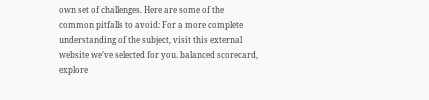own set of challenges. Here are some of the common pitfalls to avoid: For a more complete understanding of the subject, visit this external website we’ve selected for you. balanced scorecard, explore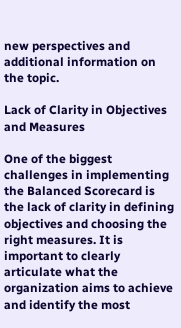new perspectives and additional information on the topic.

Lack of Clarity in Objectives and Measures

One of the biggest challenges in implementing the Balanced Scorecard is the lack of clarity in defining objectives and choosing the right measures. It is important to clearly articulate what the organization aims to achieve and identify the most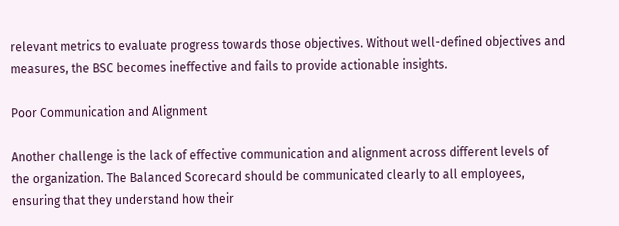relevant metrics to evaluate progress towards those objectives. Without well-defined objectives and measures, the BSC becomes ineffective and fails to provide actionable insights.

Poor Communication and Alignment

Another challenge is the lack of effective communication and alignment across different levels of the organization. The Balanced Scorecard should be communicated clearly to all employees, ensuring that they understand how their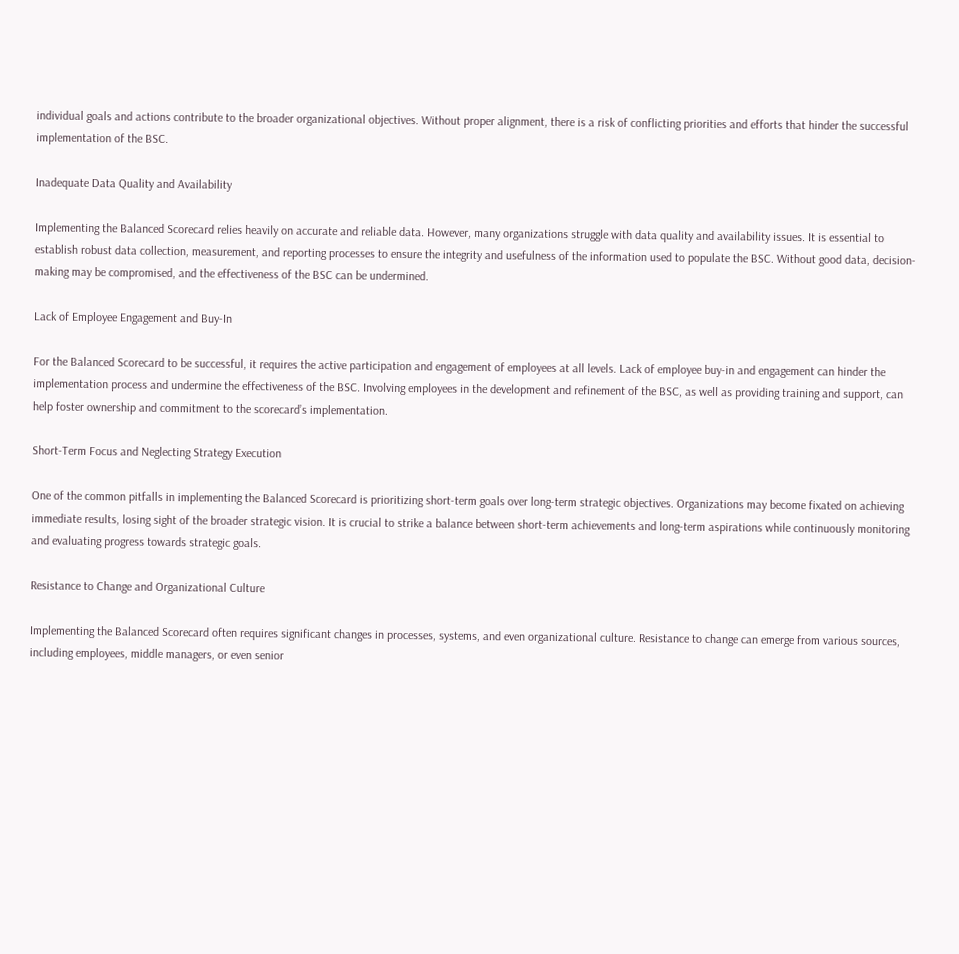individual goals and actions contribute to the broader organizational objectives. Without proper alignment, there is a risk of conflicting priorities and efforts that hinder the successful implementation of the BSC.

Inadequate Data Quality and Availability

Implementing the Balanced Scorecard relies heavily on accurate and reliable data. However, many organizations struggle with data quality and availability issues. It is essential to establish robust data collection, measurement, and reporting processes to ensure the integrity and usefulness of the information used to populate the BSC. Without good data, decision-making may be compromised, and the effectiveness of the BSC can be undermined.

Lack of Employee Engagement and Buy-In

For the Balanced Scorecard to be successful, it requires the active participation and engagement of employees at all levels. Lack of employee buy-in and engagement can hinder the implementation process and undermine the effectiveness of the BSC. Involving employees in the development and refinement of the BSC, as well as providing training and support, can help foster ownership and commitment to the scorecard’s implementation.

Short-Term Focus and Neglecting Strategy Execution

One of the common pitfalls in implementing the Balanced Scorecard is prioritizing short-term goals over long-term strategic objectives. Organizations may become fixated on achieving immediate results, losing sight of the broader strategic vision. It is crucial to strike a balance between short-term achievements and long-term aspirations while continuously monitoring and evaluating progress towards strategic goals.

Resistance to Change and Organizational Culture

Implementing the Balanced Scorecard often requires significant changes in processes, systems, and even organizational culture. Resistance to change can emerge from various sources, including employees, middle managers, or even senior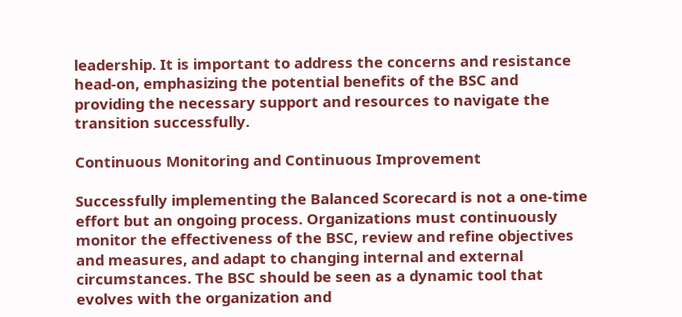leadership. It is important to address the concerns and resistance head-on, emphasizing the potential benefits of the BSC and providing the necessary support and resources to navigate the transition successfully.

Continuous Monitoring and Continuous Improvement

Successfully implementing the Balanced Scorecard is not a one-time effort but an ongoing process. Organizations must continuously monitor the effectiveness of the BSC, review and refine objectives and measures, and adapt to changing internal and external circumstances. The BSC should be seen as a dynamic tool that evolves with the organization and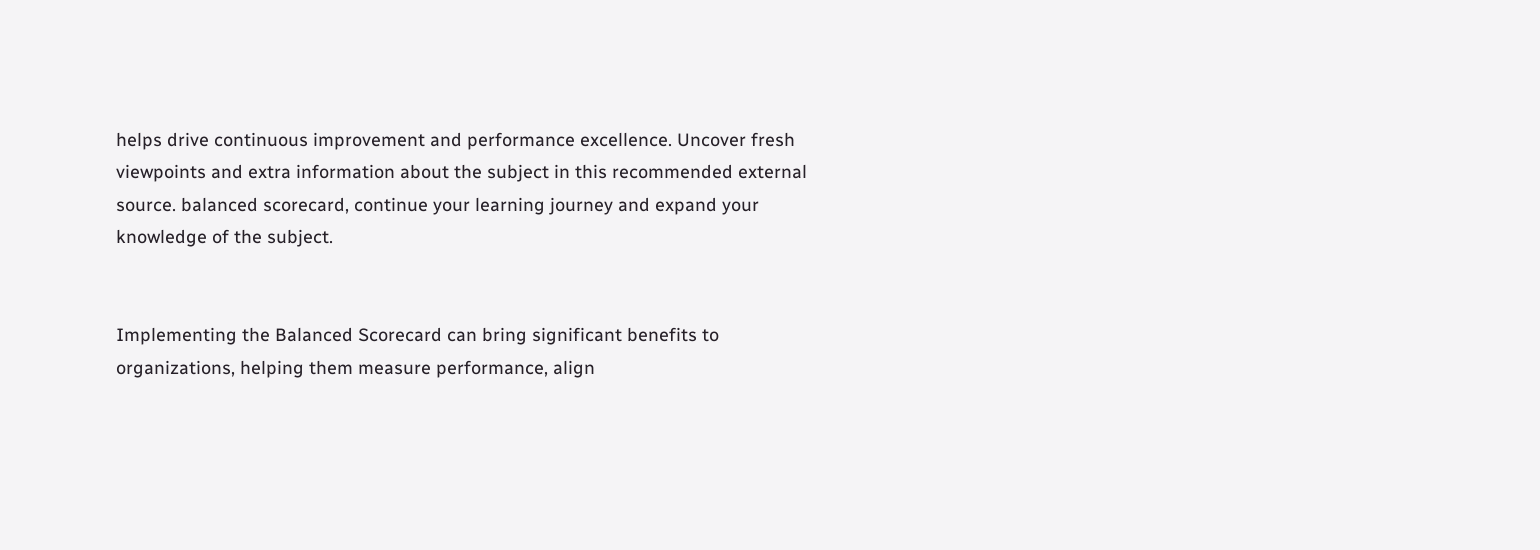helps drive continuous improvement and performance excellence. Uncover fresh viewpoints and extra information about the subject in this recommended external source. balanced scorecard, continue your learning journey and expand your knowledge of the subject.


Implementing the Balanced Scorecard can bring significant benefits to organizations, helping them measure performance, align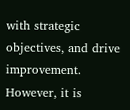with strategic objectives, and drive improvement. However, it is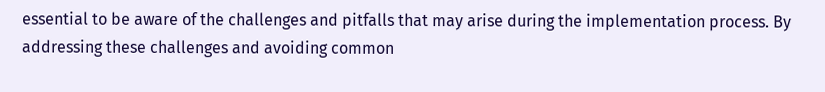essential to be aware of the challenges and pitfalls that may arise during the implementation process. By addressing these challenges and avoiding common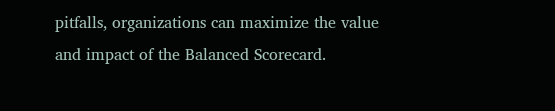pitfalls, organizations can maximize the value and impact of the Balanced Scorecard.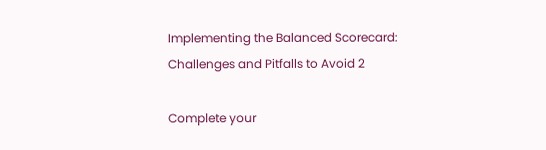Implementing the Balanced Scorecard: Challenges and Pitfalls to Avoid 2

Complete your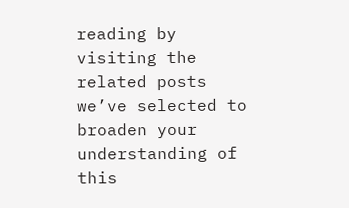reading by visiting the related posts we’ve selected to broaden your understanding of this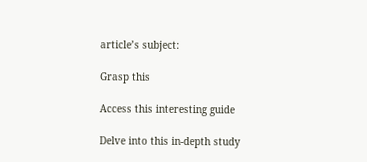article’s subject:

Grasp this

Access this interesting guide

Delve into this in-depth study